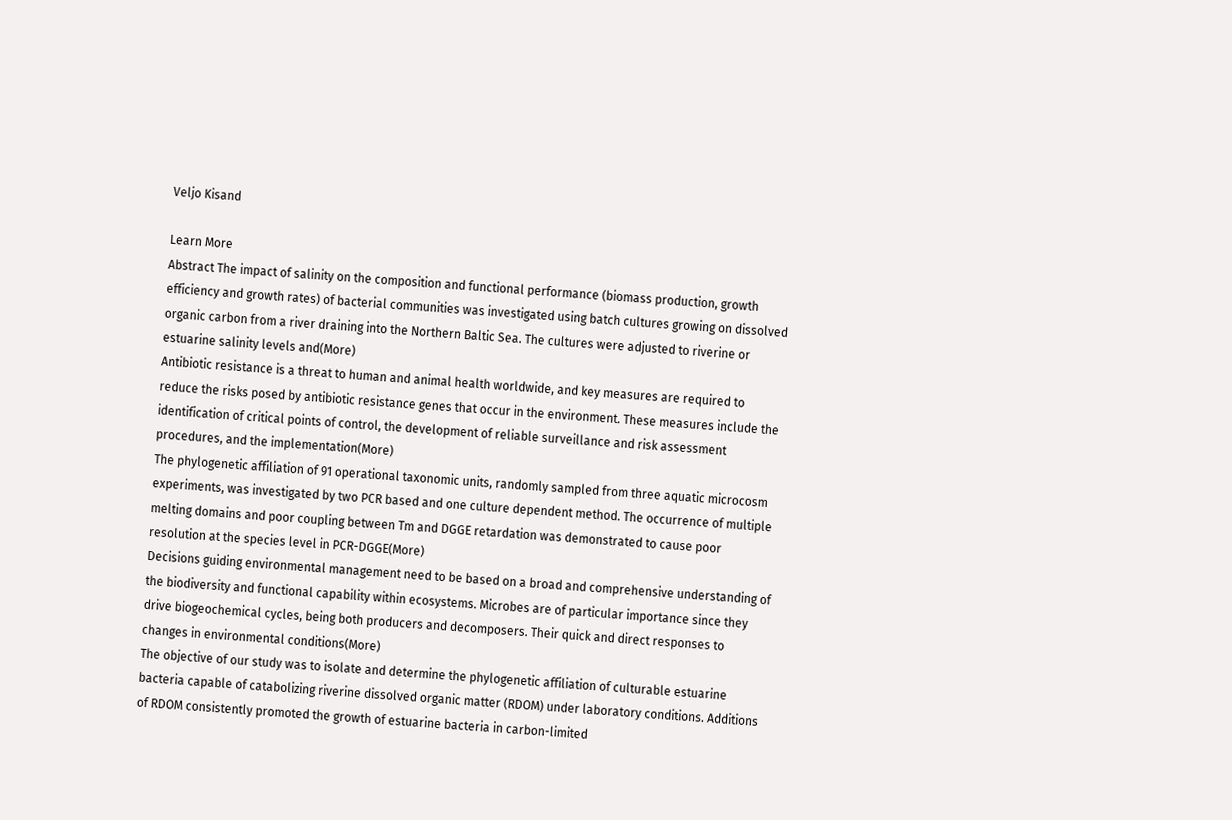Veljo Kisand

Learn More
Abstract The impact of salinity on the composition and functional performance (biomass production, growth efficiency and growth rates) of bacterial communities was investigated using batch cultures growing on dissolved organic carbon from a river draining into the Northern Baltic Sea. The cultures were adjusted to riverine or estuarine salinity levels and(More)
Antibiotic resistance is a threat to human and animal health worldwide, and key measures are required to reduce the risks posed by antibiotic resistance genes that occur in the environment. These measures include the identification of critical points of control, the development of reliable surveillance and risk assessment procedures, and the implementation(More)
The phylogenetic affiliation of 91 operational taxonomic units, randomly sampled from three aquatic microcosm experiments, was investigated by two PCR based and one culture dependent method. The occurrence of multiple melting domains and poor coupling between Tm and DGGE retardation was demonstrated to cause poor resolution at the species level in PCR-DGGE(More)
Decisions guiding environmental management need to be based on a broad and comprehensive understanding of the biodiversity and functional capability within ecosystems. Microbes are of particular importance since they drive biogeochemical cycles, being both producers and decomposers. Their quick and direct responses to changes in environmental conditions(More)
The objective of our study was to isolate and determine the phylogenetic affiliation of culturable estuarine bacteria capable of catabolizing riverine dissolved organic matter (RDOM) under laboratory conditions. Additions of RDOM consistently promoted the growth of estuarine bacteria in carbon-limited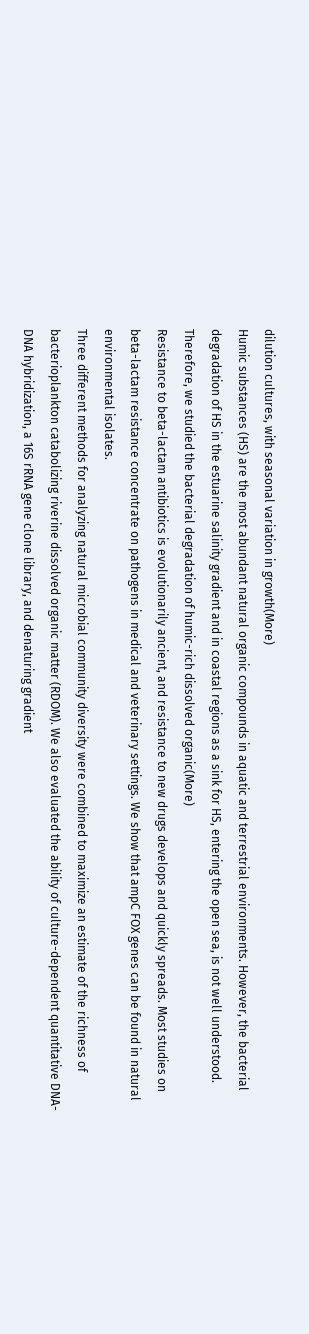dilution cultures, with seasonal variation in growth(More)
Humic substances (HS) are the most abundant natural organic compounds in aquatic and terrestrial environments. However, the bacterial degradation of HS in the estuarine salinity gradient and in coastal regions as a sink for HS, entering the open sea, is not well understood. Therefore, we studied the bacterial degradation of humic-rich dissolved organic(More)
Resistance to beta-lactam antibiotics is evolutionarily ancient, and resistance to new drugs develops and quickly spreads. Most studies on beta-lactam resistance concentrate on pathogens in medical and veterinary settings. We show that ampC FOX genes can be found in natural environmental isolates.
Three different methods for analyzing natural microbial community diversity were combined to maximize an estimate of the richness of bacterioplankton catabolizing riverine dissolved organic matter (RDOM). We also evaluated the ability of culture-dependent quantitative DNA-DNA hybridization, a 16S rRNA gene clone library, and denaturing gradient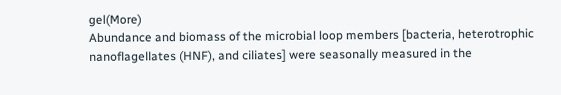gel(More)
Abundance and biomass of the microbial loop members [bacteria, heterotrophic nanoflagellates (HNF), and ciliates] were seasonally measured in the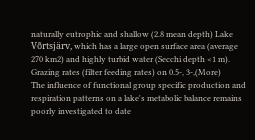naturally eutrophic and shallow (2.8 mean depth) Lake Võrtsjärv, which has a large open surface area (average 270 km2) and highly turbid water (Secchi depth <1 m). Grazing rates (filter feeding rates) on 0.5-, 3-,(More)
The influence of functional group specific production and respiration patterns on a lake's metabolic balance remains poorly investigated to date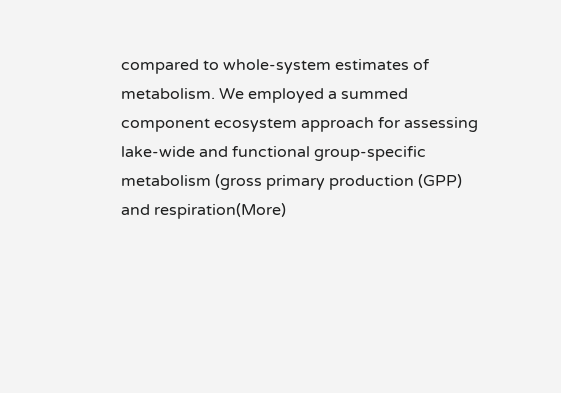compared to whole-system estimates of metabolism. We employed a summed component ecosystem approach for assessing lake-wide and functional group-specific metabolism (gross primary production (GPP) and respiration(More)